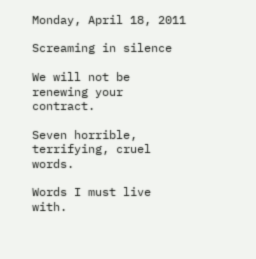Monday, April 18, 2011

Screaming in silence

We will not be renewing your contract.

Seven horrible, terrifying, cruel words.

Words I must live with.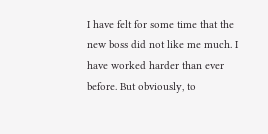I have felt for some time that the new boss did not like me much. I have worked harder than ever before. But obviously, to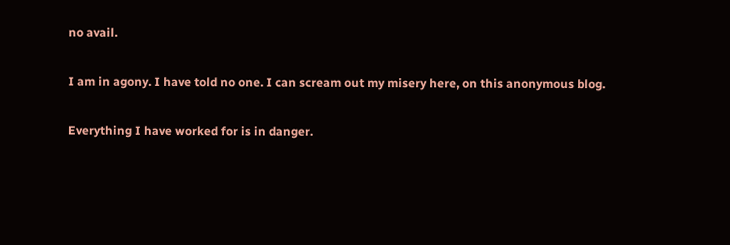no avail.

I am in agony. I have told no one. I can scream out my misery here, on this anonymous blog.

Everything I have worked for is in danger.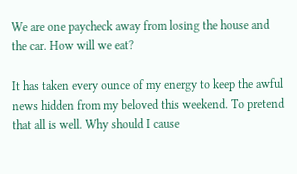We are one paycheck away from losing the house and the car. How will we eat?

It has taken every ounce of my energy to keep the awful news hidden from my beloved this weekend. To pretend that all is well. Why should I cause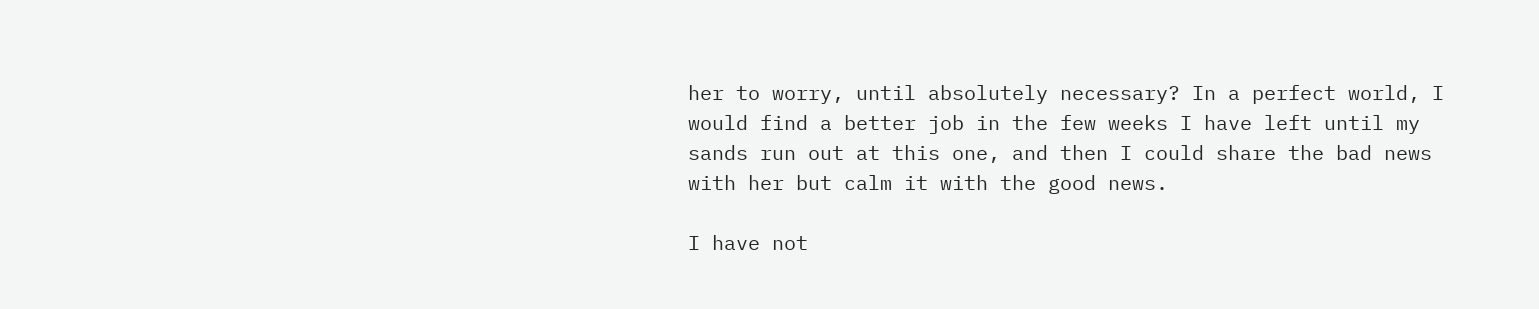her to worry, until absolutely necessary? In a perfect world, I would find a better job in the few weeks I have left until my sands run out at this one, and then I could share the bad news with her but calm it with the good news.

I have not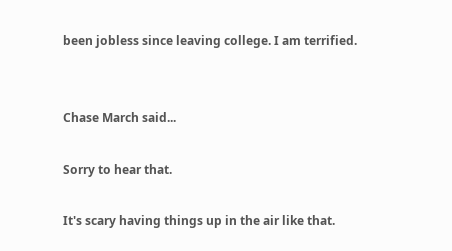been jobless since leaving college. I am terrified.


Chase March said...

Sorry to hear that.

It's scary having things up in the air like that.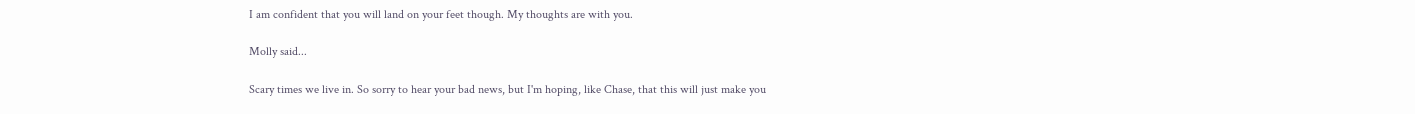I am confident that you will land on your feet though. My thoughts are with you.

Molly said...

Scary times we live in. So sorry to hear your bad news, but I'm hoping, like Chase, that this will just make you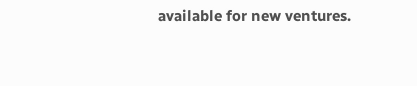available for new ventures.